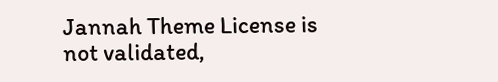Jannah Theme License is not validated,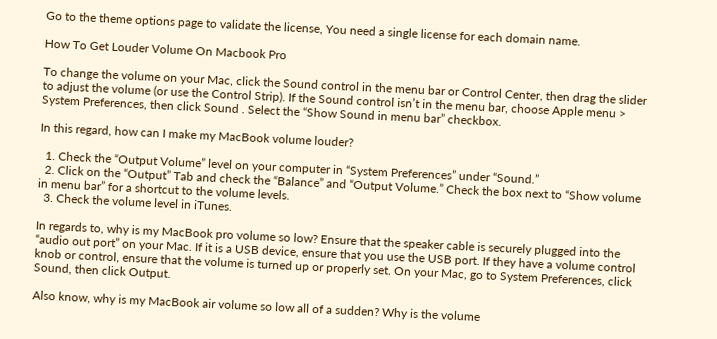Go to the theme options page to validate the license, You need a single license for each domain name.

How To Get Louder Volume On Macbook Pro

To change the volume on your Mac, click the Sound control in the menu bar or Control Center, then drag the slider to adjust the volume (or use the Control Strip). If the Sound control isn’t in the menu bar, choose Apple menu > System Preferences, then click Sound . Select the “Show Sound in menu bar” checkbox.

In this regard, how can I make my MacBook volume louder?

  1. Check the “Output Volume” level on your computer in “System Preferences” under “Sound.”
  2. Click on the “Output” Tab and check the “Balance” and “Output Volume.” Check the box next to “Show volume in menu bar” for a shortcut to the volume levels.
  3. Check the volume level in iTunes.

In regards to, why is my MacBook pro volume so low? Ensure that the speaker cable is securely plugged into the “audio out port” on your Mac. If it is a USB device, ensure that you use the USB port. If they have a volume control knob or control, ensure that the volume is turned up or properly set. On your Mac, go to System Preferences, click Sound, then click Output.

Also know, why is my MacBook air volume so low all of a sudden? Why is the volume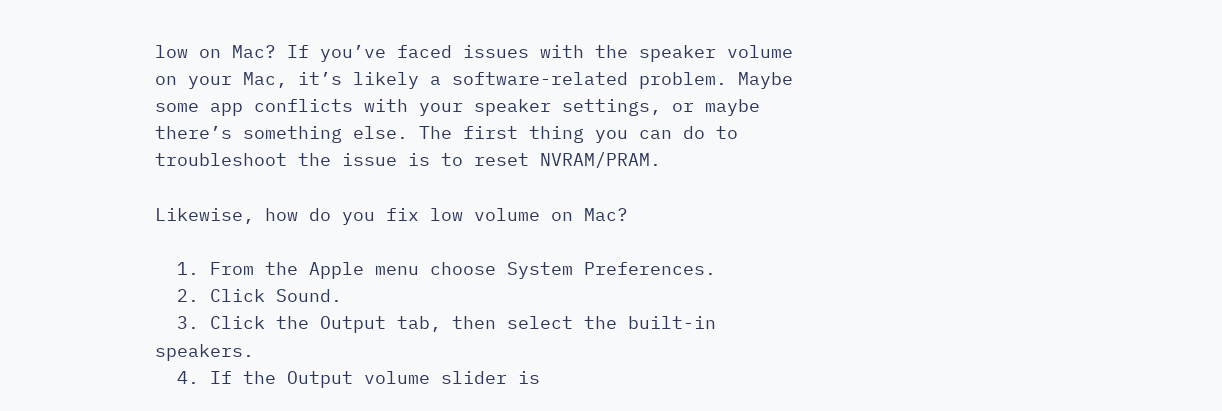low on Mac? If you’ve faced issues with the speaker volume on your Mac, it’s likely a software-related problem. Maybe some app conflicts with your speaker settings, or maybe there’s something else. The first thing you can do to troubleshoot the issue is to reset NVRAM/PRAM.

Likewise, how do you fix low volume on Mac?

  1. From the Apple menu choose System Preferences.
  2. Click Sound.
  3. Click the Output tab, then select the built-in speakers.
  4. If the Output volume slider is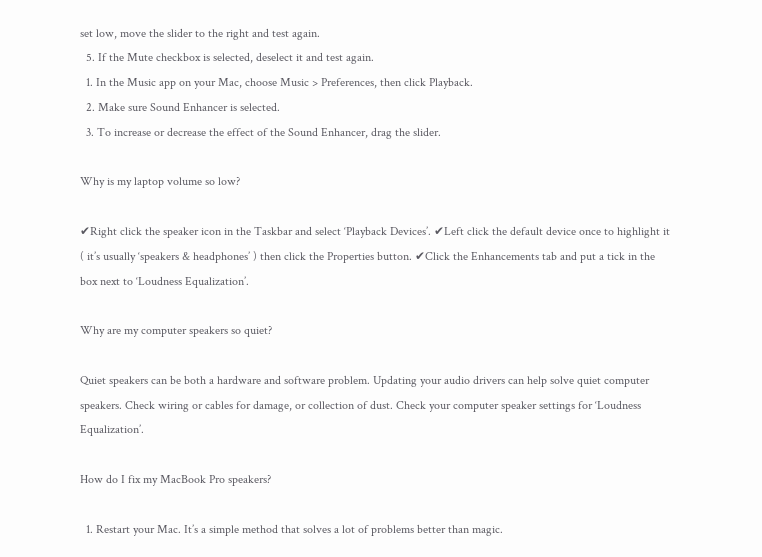set low, move the slider to the right and test again.
  5. If the Mute checkbox is selected, deselect it and test again.
  1. In the Music app on your Mac, choose Music > Preferences, then click Playback.
  2. Make sure Sound Enhancer is selected.
  3. To increase or decrease the effect of the Sound Enhancer, drag the slider.

Why is my laptop volume so low?

✔Right click the speaker icon in the Taskbar and select ‘Playback Devices’. ✔Left click the default device once to highlight it ( it’s usually ‘speakers & headphones’ ) then click the Properties button. ✔Click the Enhancements tab and put a tick in the box next to ‘Loudness Equalization’.

Why are my computer speakers so quiet?

Quiet speakers can be both a hardware and software problem. Updating your audio drivers can help solve quiet computer speakers. Check wiring or cables for damage, or collection of dust. Check your computer speaker settings for ‘Loudness Equalization’.

How do I fix my MacBook Pro speakers?

  1. Restart your Mac. It’s a simple method that solves a lot of problems better than magic.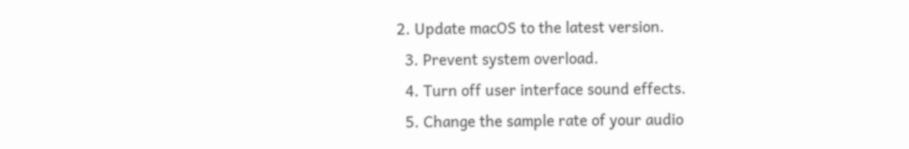2. Update macOS to the latest version.
  3. Prevent system overload.
  4. Turn off user interface sound effects.
  5. Change the sample rate of your audio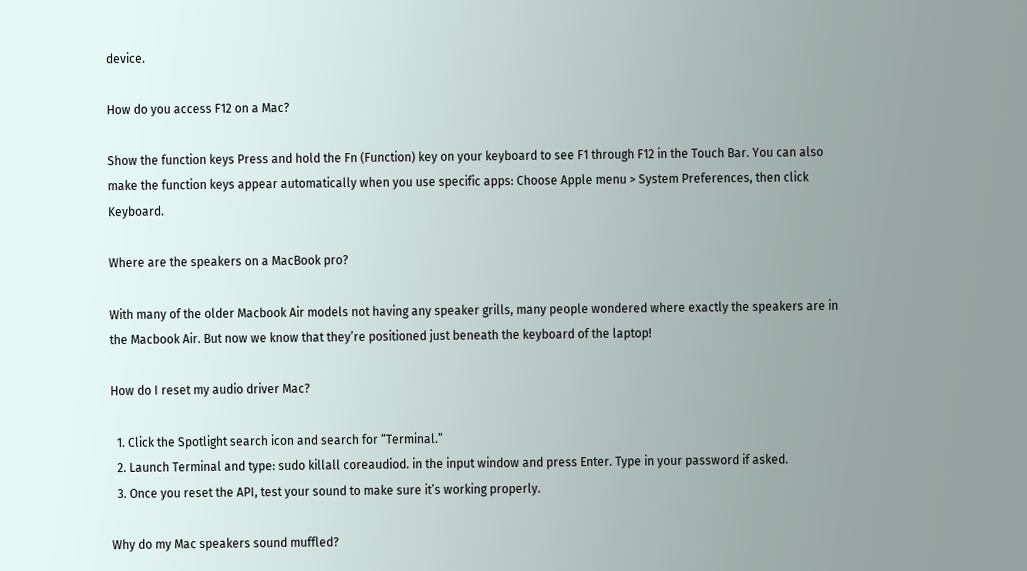device.

How do you access F12 on a Mac?

Show the function keys Press and hold the Fn (Function) key on your keyboard to see F1 through F12 in the Touch Bar. You can also make the function keys appear automatically when you use specific apps: Choose Apple menu > System Preferences, then click Keyboard.

Where are the speakers on a MacBook pro?

With many of the older Macbook Air models not having any speaker grills, many people wondered where exactly the speakers are in the Macbook Air. But now we know that they’re positioned just beneath the keyboard of the laptop!

How do I reset my audio driver Mac?

  1. Click the Spotlight search icon and search for “Terminal.”
  2. Launch Terminal and type: sudo killall coreaudiod. in the input window and press Enter. Type in your password if asked.
  3. Once you reset the API, test your sound to make sure it’s working properly.

Why do my Mac speakers sound muffled?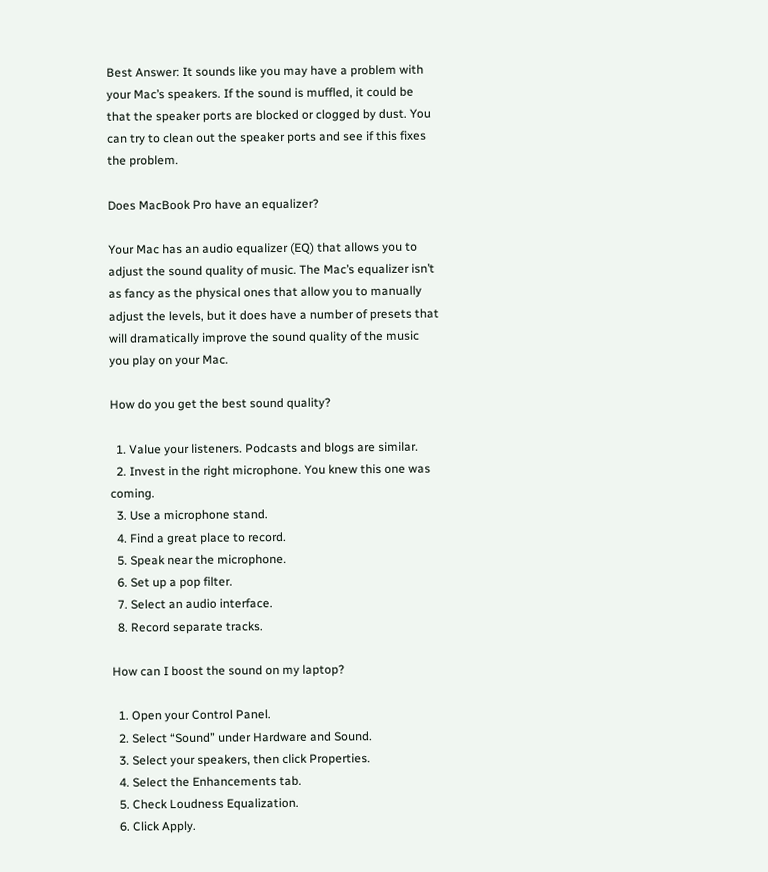Best Answer: It sounds like you may have a problem with your Mac’s speakers. If the sound is muffled, it could be that the speaker ports are blocked or clogged by dust. You can try to clean out the speaker ports and see if this fixes the problem.

Does MacBook Pro have an equalizer?

Your Mac has an audio equalizer (EQ) that allows you to adjust the sound quality of music. The Mac’s equalizer isn’t as fancy as the physical ones that allow you to manually adjust the levels, but it does have a number of presets that will dramatically improve the sound quality of the music you play on your Mac.

How do you get the best sound quality?

  1. Value your listeners. Podcasts and blogs are similar.
  2. Invest in the right microphone. You knew this one was coming.
  3. Use a microphone stand.
  4. Find a great place to record.
  5. Speak near the microphone.
  6. Set up a pop filter.
  7. Select an audio interface.
  8. Record separate tracks.

How can I boost the sound on my laptop?

  1. Open your Control Panel.
  2. Select “Sound” under Hardware and Sound.
  3. Select your speakers, then click Properties.
  4. Select the Enhancements tab.
  5. Check Loudness Equalization.
  6. Click Apply.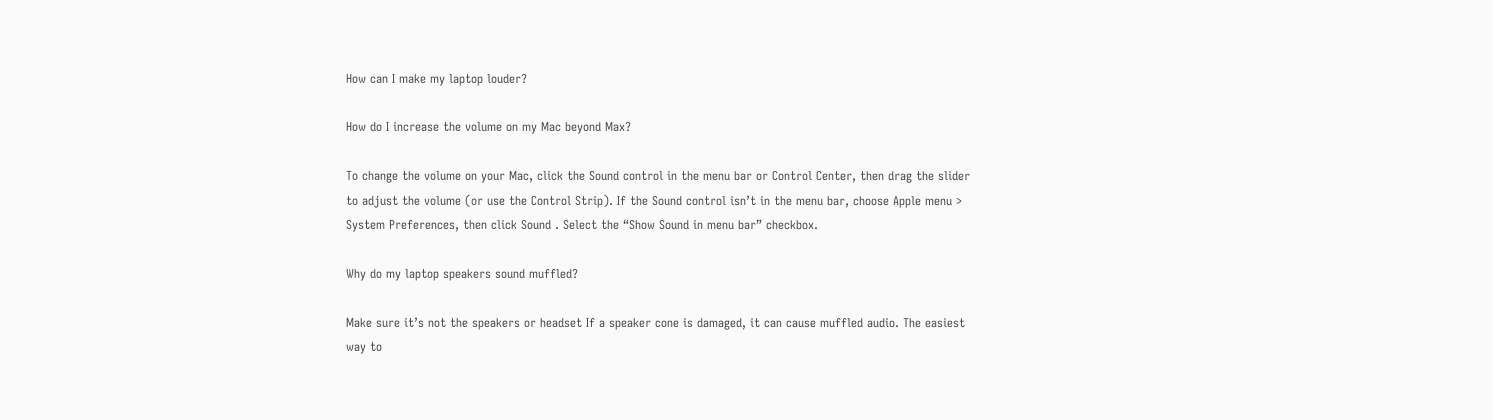How can I make my laptop louder?

How do I increase the volume on my Mac beyond Max?

To change the volume on your Mac, click the Sound control in the menu bar or Control Center, then drag the slider to adjust the volume (or use the Control Strip). If the Sound control isn’t in the menu bar, choose Apple menu > System Preferences, then click Sound . Select the “Show Sound in menu bar” checkbox.

Why do my laptop speakers sound muffled?

Make sure it’s not the speakers or headset If a speaker cone is damaged, it can cause muffled audio. The easiest way to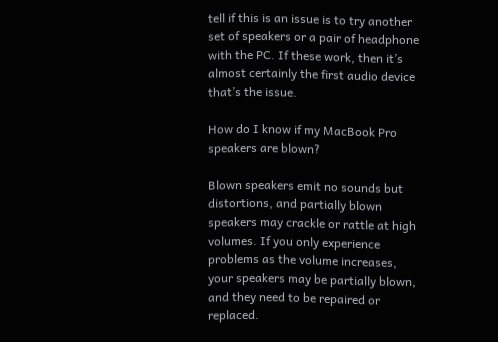tell if this is an issue is to try another set of speakers or a pair of headphone with the PC. If these work, then it’s almost certainly the first audio device that’s the issue.

How do I know if my MacBook Pro speakers are blown?

Blown speakers emit no sounds but distortions, and partially blown speakers may crackle or rattle at high volumes. If you only experience problems as the volume increases, your speakers may be partially blown, and they need to be repaired or replaced.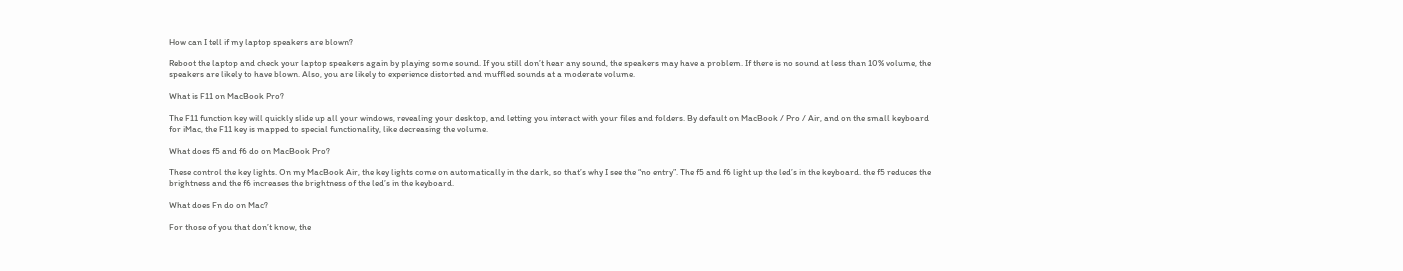How can I tell if my laptop speakers are blown?

Reboot the laptop and check your laptop speakers again by playing some sound. If you still don’t hear any sound, the speakers may have a problem. If there is no sound at less than 10% volume, the speakers are likely to have blown. Also, you are likely to experience distorted and muffled sounds at a moderate volume.

What is F11 on MacBook Pro?

The F11 function key will quickly slide up all your windows, revealing your desktop, and letting you interact with your files and folders. By default on MacBook / Pro / Air, and on the small keyboard for iMac, the F11 key is mapped to special functionality, like decreasing the volume.

What does f5 and f6 do on MacBook Pro?

These control the key lights. On my MacBook Air, the key lights come on automatically in the dark, so that’s why I see the “no entry”. The f5 and f6 light up the led’s in the keyboard. the f5 reduces the brightness and the f6 increases the brightness of the led’s in the keyboard.

What does Fn do on Mac?

For those of you that don’t know, the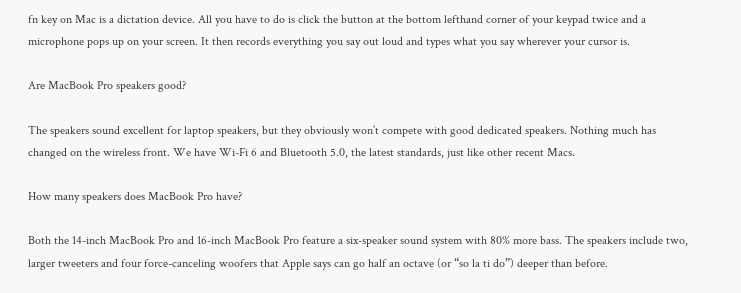fn key on Mac is a dictation device. All you have to do is click the button at the bottom lefthand corner of your keypad twice and a microphone pops up on your screen. It then records everything you say out loud and types what you say wherever your cursor is.

Are MacBook Pro speakers good?

The speakers sound excellent for laptop speakers, but they obviously won’t compete with good dedicated speakers. Nothing much has changed on the wireless front. We have Wi-Fi 6 and Bluetooth 5.0, the latest standards, just like other recent Macs.

How many speakers does MacBook Pro have?

Both the 14-inch MacBook Pro and 16-inch MacBook Pro feature a six-speaker sound system with 80% more bass. The speakers include two, larger tweeters and four force-canceling woofers that Apple says can go half an octave (or “so la ti do”) deeper than before.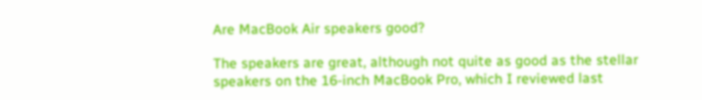Are MacBook Air speakers good?

The speakers are great, although not quite as good as the stellar speakers on the 16-inch MacBook Pro, which I reviewed last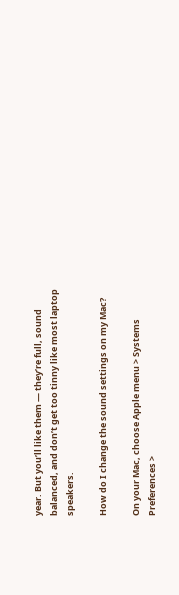year. But you’ll like them — they’re full, sound balanced, and don’t get too tinny like most laptop speakers.

How do I change the sound settings on my Mac?

On your Mac, choose Apple menu > Systems Preferences >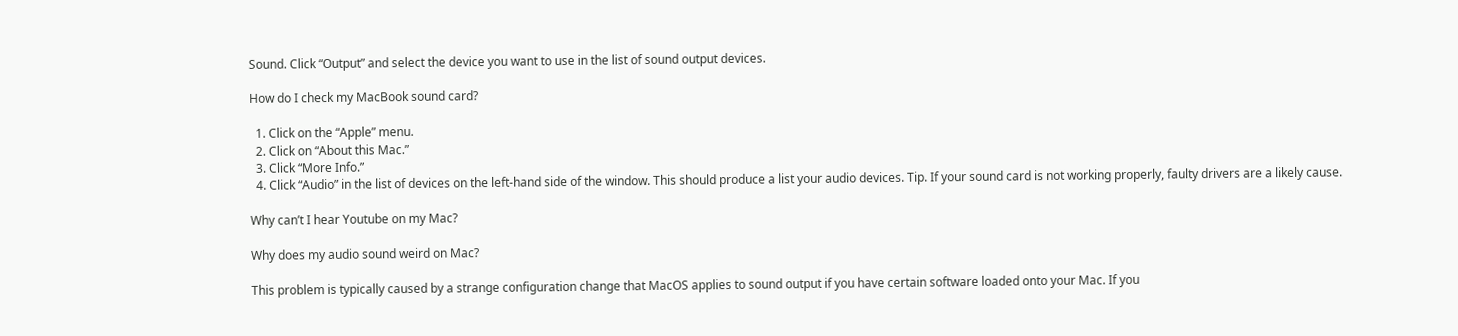Sound. Click “Output” and select the device you want to use in the list of sound output devices.

How do I check my MacBook sound card?

  1. Click on the “Apple” menu.
  2. Click on “About this Mac.”
  3. Click “More Info.”
  4. Click “Audio” in the list of devices on the left-hand side of the window. This should produce a list your audio devices. Tip. If your sound card is not working properly, faulty drivers are a likely cause.

Why can’t I hear Youtube on my Mac?

Why does my audio sound weird on Mac?

This problem is typically caused by a strange configuration change that MacOS applies to sound output if you have certain software loaded onto your Mac. If you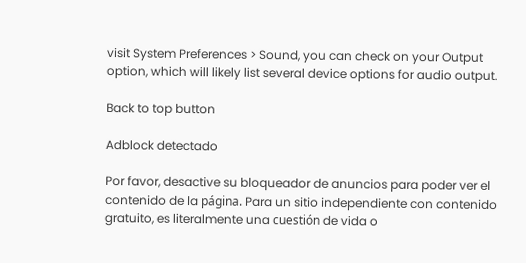visit System Preferences > Sound, you can check on your Output option, which will likely list several device options for audio output.

Back to top button

Adblock detectado

Por favor, desactive su bloqueador de anuncios para poder ver el contenido de la página. Para un sitio independiente con contenido gratuito, es literalmente una cuestión de vida o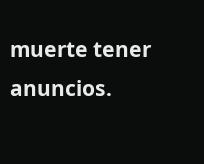muerte tener anuncios.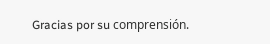Gracias por su comprensión.